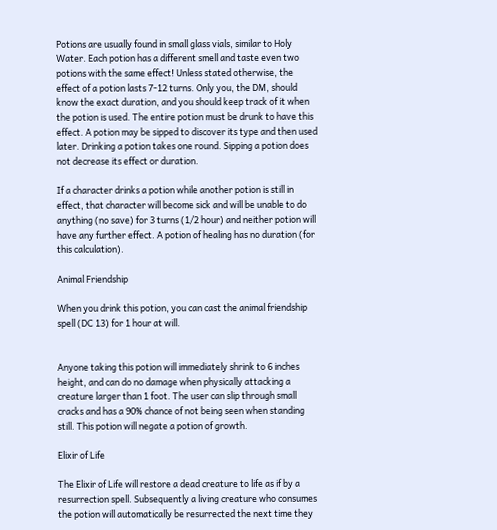Potions are usually found in small glass vials, similar to Holy Water. Each potion has a different smell and taste even two potions with the same effect! Unless stated otherwise, the effect of a potion lasts 7-12 turns. Only you, the DM, should know the exact duration, and you should keep track of it when the potion is used. The entire potion must be drunk to have this effect. A potion may be sipped to discover its type and then used later. Drinking a potion takes one round. Sipping a potion does not decrease its effect or duration.

If a character drinks a potion while another potion is still in effect, that character will become sick and will be unable to do anything (no save) for 3 turns (1/2 hour) and neither potion will have any further effect. A potion of healing has no duration (for this calculation).

Animal Friendship

When you drink this potion, you can cast the animal friendship spell (DC 13) for 1 hour at will.


Anyone taking this potion will immediately shrink to 6 inches height, and can do no damage when physically attacking a creature larger than 1 foot. The user can slip through small cracks and has a 90% chance of not being seen when standing still. This potion will negate a potion of growth.

Elixir of Life

The Elixir of Life will restore a dead creature to life as if by a resurrection spell. Subsequently a living creature who consumes the potion will automatically be resurrected the next time they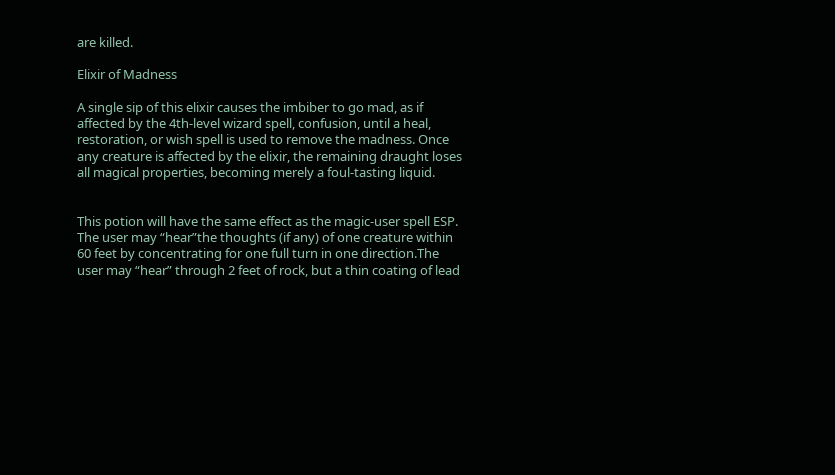are killed.

Elixir of Madness

A single sip of this elixir causes the imbiber to go mad, as if affected by the 4th-level wizard spell, confusion, until a heal, restoration, or wish spell is used to remove the madness. Once any creature is affected by the elixir, the remaining draught loses all magical properties, becoming merely a foul-tasting liquid.


This potion will have the same effect as the magic-user spell ESP. The user may “hear”the thoughts (if any) of one creature within 60 feet by concentrating for one full turn in one direction.The user may “hear” through 2 feet of rock, but a thin coating of lead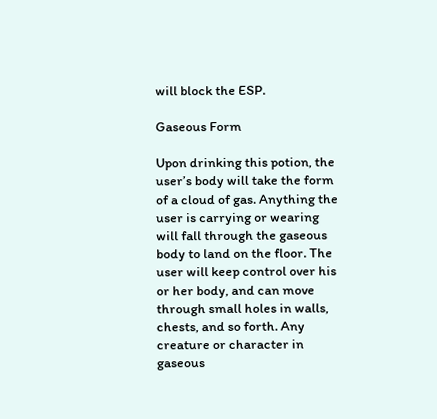will block the ESP.

Gaseous Form

Upon drinking this potion, the user’s body will take the form of a cloud of gas. Anything the user is carrying or wearing will fall through the gaseous body to land on the floor. The user will keep control over his or her body, and can move through small holes in walls, chests, and so forth. Any creature or character in gaseous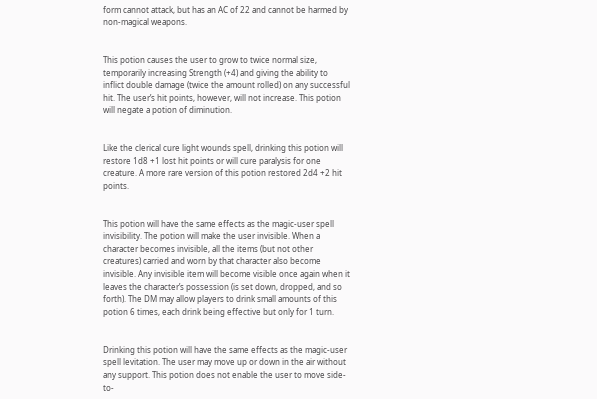form cannot attack, but has an AC of 22 and cannot be harmed by non-magical weapons.


This potion causes the user to grow to twice normal size, temporarily increasing Strength (+4) and giving the ability to inflict double damage (twice the amount rolled) on any successful hit. The user’s hit points, however, will not increase. This potion will negate a potion of diminution.


Like the clerical cure light wounds spell, drinking this potion will restore 1d8 +1 lost hit points or will cure paralysis for one creature. A more rare version of this potion restored 2d4 +2 hit points.


This potion will have the same effects as the magic-user spell invisibility. The potion will make the user invisible. When a character becomes invisible, all the items (but not other creatures) carried and worn by that character also become invisible. Any invisible item will become visible once again when it leaves the character’s possession (is set down, dropped, and so forth). The DM may allow players to drink small amounts of this potion 6 times, each drink being effective but only for 1 turn.


Drinking this potion will have the same effects as the magic-user spell levitation. The user may move up or down in the air without any support. This potion does not enable the user to move side-to-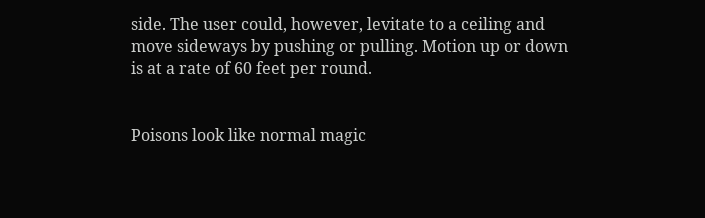side. The user could, however, levitate to a ceiling and move sideways by pushing or pulling. Motion up or down is at a rate of 60 feet per round.


Poisons look like normal magic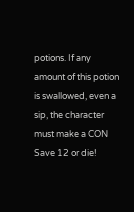potions. If any amount of this potion is swallowed, even a sip, the character must make a CON Save 12 or die!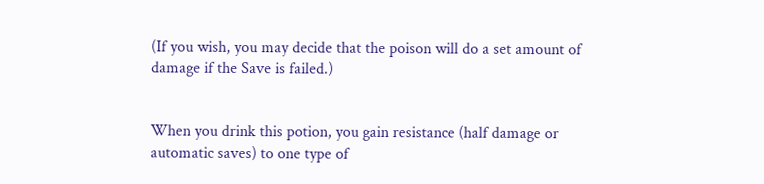(If you wish, you may decide that the poison will do a set amount of damage if the Save is failed.)


When you drink this potion, you gain resistance (half damage or automatic saves) to one type of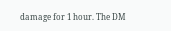damage for 1 hour. The DM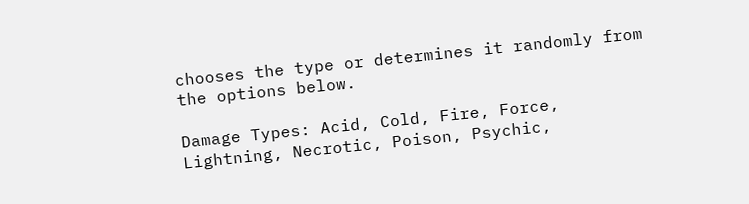chooses the type or determines it randomly from the options below.

Damage Types: Acid, Cold, Fire, Force, Lightning, Necrotic, Poison, Psychic,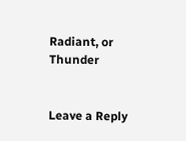Radiant, or Thunder


Leave a Reply